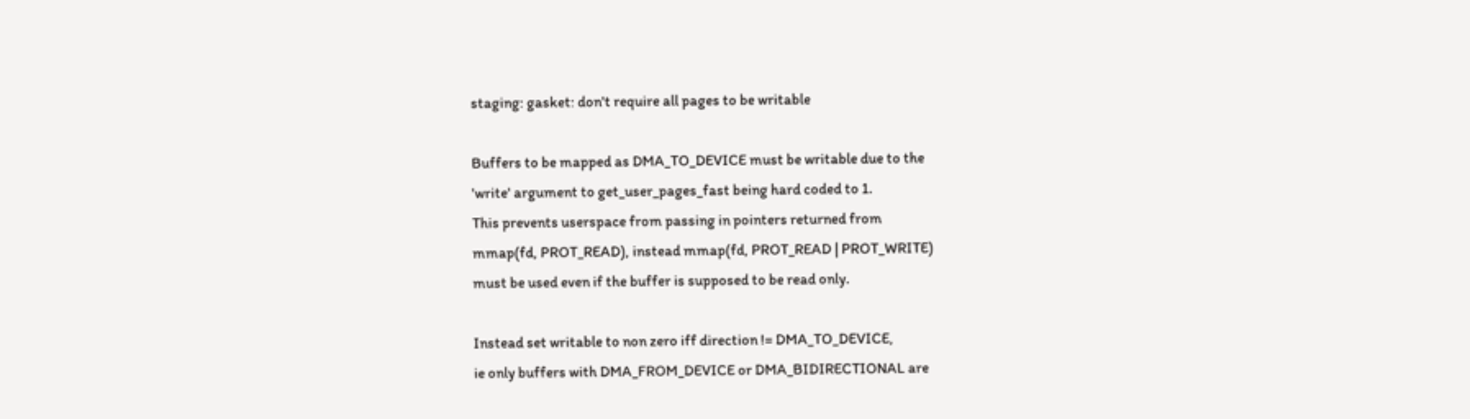staging: gasket: don't require all pages to be writable

Buffers to be mapped as DMA_TO_DEVICE must be writable due to the
'write' argument to get_user_pages_fast being hard coded to 1.
This prevents userspace from passing in pointers returned from
mmap(fd, PROT_READ), instead mmap(fd, PROT_READ | PROT_WRITE)
must be used even if the buffer is supposed to be read only.

Instead set writable to non zero iff direction != DMA_TO_DEVICE,
ie only buffers with DMA_FROM_DEVICE or DMA_BIDIRECTIONAL are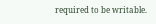required to be writable.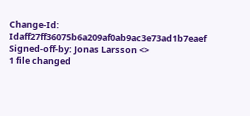Change-Id: Idaff27ff36075b6a209af0ab9ac3e73ad1b7eaef
Signed-off-by: Jonas Larsson <>
1 file changed